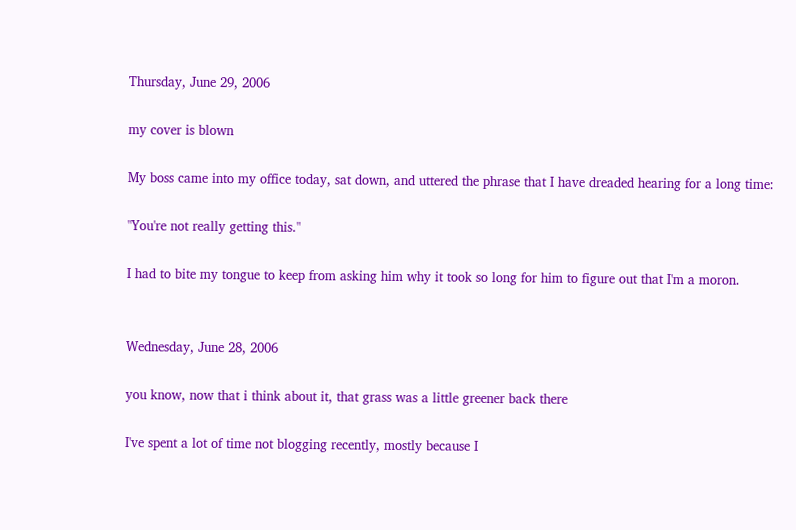Thursday, June 29, 2006

my cover is blown

My boss came into my office today, sat down, and uttered the phrase that I have dreaded hearing for a long time:

"You're not really getting this."

I had to bite my tongue to keep from asking him why it took so long for him to figure out that I'm a moron.


Wednesday, June 28, 2006

you know, now that i think about it, that grass was a little greener back there

I've spent a lot of time not blogging recently, mostly because I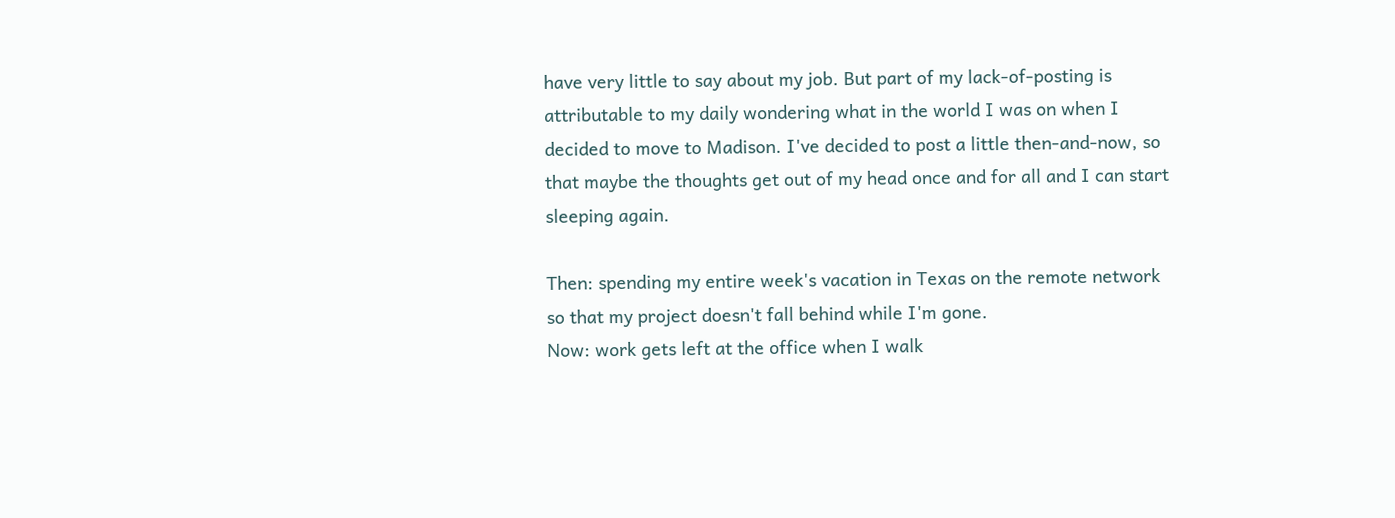have very little to say about my job. But part of my lack-of-posting is attributable to my daily wondering what in the world I was on when I decided to move to Madison. I've decided to post a little then-and-now, so that maybe the thoughts get out of my head once and for all and I can start sleeping again.

Then: spending my entire week's vacation in Texas on the remote network so that my project doesn't fall behind while I'm gone.
Now: work gets left at the office when I walk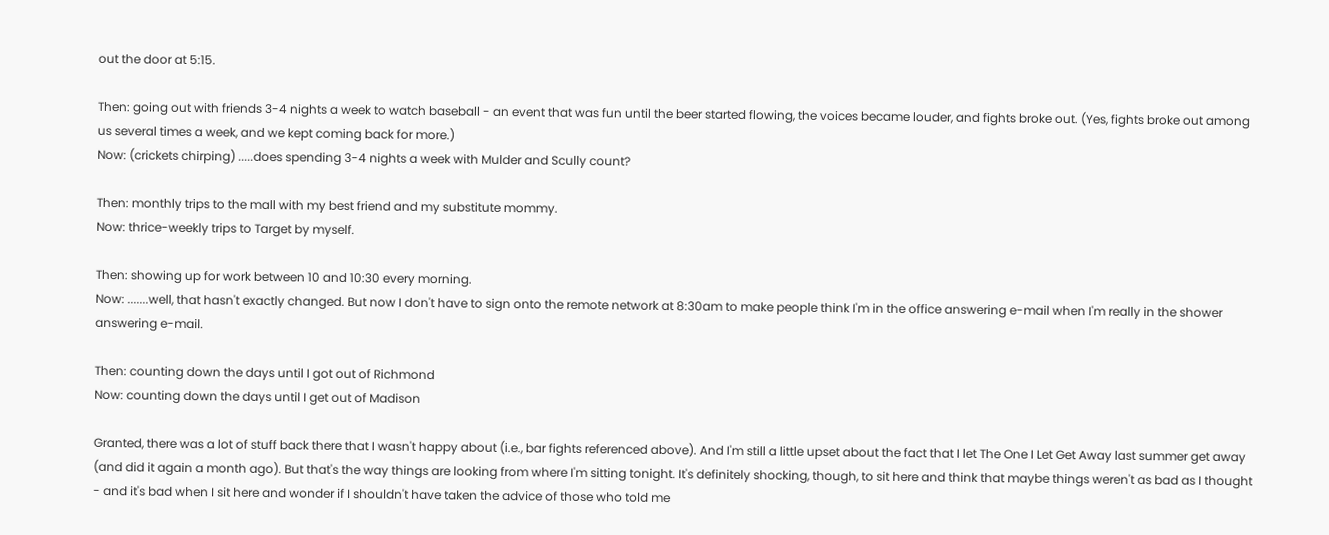out the door at 5:15.

Then: going out with friends 3-4 nights a week to watch baseball - an event that was fun until the beer started flowing, the voices became louder, and fights broke out. (Yes, fights broke out among us several times a week, and we kept coming back for more.)
Now: (crickets chirping) .....does spending 3-4 nights a week with Mulder and Scully count?

Then: monthly trips to the mall with my best friend and my substitute mommy.
Now: thrice-weekly trips to Target by myself.

Then: showing up for work between 10 and 10:30 every morning.
Now: .......well, that hasn't exactly changed. But now I don't have to sign onto the remote network at 8:30am to make people think I'm in the office answering e-mail when I'm really in the shower answering e-mail.

Then: counting down the days until I got out of Richmond
Now: counting down the days until I get out of Madison

Granted, there was a lot of stuff back there that I wasn't happy about (i.e., bar fights referenced above). And I'm still a little upset about the fact that I let The One I Let Get Away last summer get away (and did it again a month ago). But that's the way things are looking from where I'm sitting tonight. It's definitely shocking, though, to sit here and think that maybe things weren't as bad as I thought - and it's bad when I sit here and wonder if I shouldn't have taken the advice of those who told me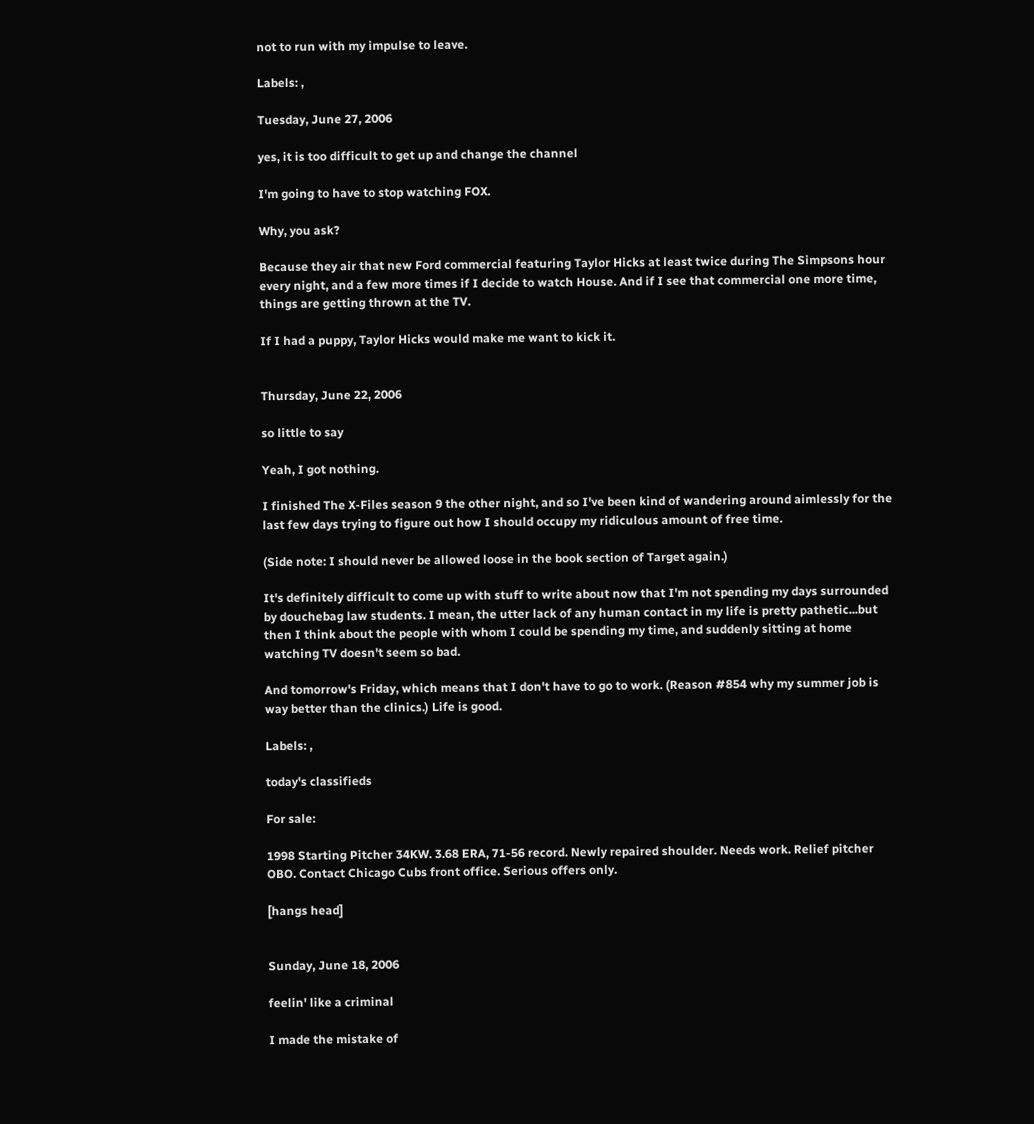not to run with my impulse to leave.

Labels: ,

Tuesday, June 27, 2006

yes, it is too difficult to get up and change the channel

I'm going to have to stop watching FOX.

Why, you ask?

Because they air that new Ford commercial featuring Taylor Hicks at least twice during The Simpsons hour every night, and a few more times if I decide to watch House. And if I see that commercial one more time, things are getting thrown at the TV.

If I had a puppy, Taylor Hicks would make me want to kick it.


Thursday, June 22, 2006

so little to say

Yeah, I got nothing.

I finished The X-Files season 9 the other night, and so I've been kind of wandering around aimlessly for the last few days trying to figure out how I should occupy my ridiculous amount of free time.

(Side note: I should never be allowed loose in the book section of Target again.)

It's definitely difficult to come up with stuff to write about now that I'm not spending my days surrounded by douchebag law students. I mean, the utter lack of any human contact in my life is pretty pathetic...but then I think about the people with whom I could be spending my time, and suddenly sitting at home watching TV doesn't seem so bad.

And tomorrow's Friday, which means that I don't have to go to work. (Reason #854 why my summer job is way better than the clinics.) Life is good.

Labels: ,

today's classifieds

For sale:

1998 Starting Pitcher 34KW. 3.68 ERA, 71-56 record. Newly repaired shoulder. Needs work. Relief pitcher OBO. Contact Chicago Cubs front office. Serious offers only.

[hangs head]


Sunday, June 18, 2006

feelin' like a criminal

I made the mistake of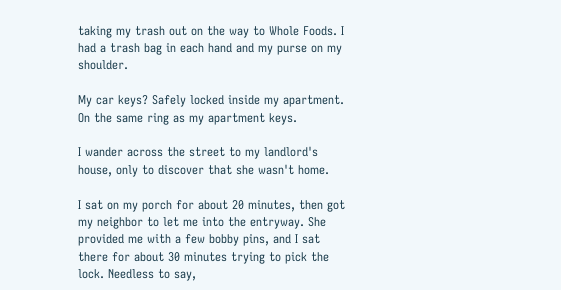taking my trash out on the way to Whole Foods. I had a trash bag in each hand and my purse on my shoulder.

My car keys? Safely locked inside my apartment. On the same ring as my apartment keys.

I wander across the street to my landlord's house, only to discover that she wasn't home.

I sat on my porch for about 20 minutes, then got my neighbor to let me into the entryway. She provided me with a few bobby pins, and I sat there for about 30 minutes trying to pick the lock. Needless to say,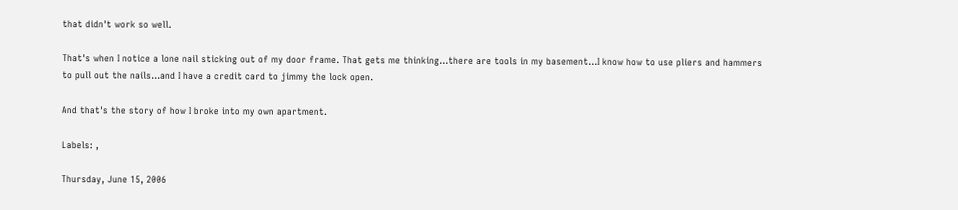that didn't work so well.

That's when I notice a lone nail sticking out of my door frame. That gets me thinking...there are tools in my basement...I know how to use pliers and hammers to pull out the nails...and I have a credit card to jimmy the lock open.

And that's the story of how I broke into my own apartment.

Labels: ,

Thursday, June 15, 2006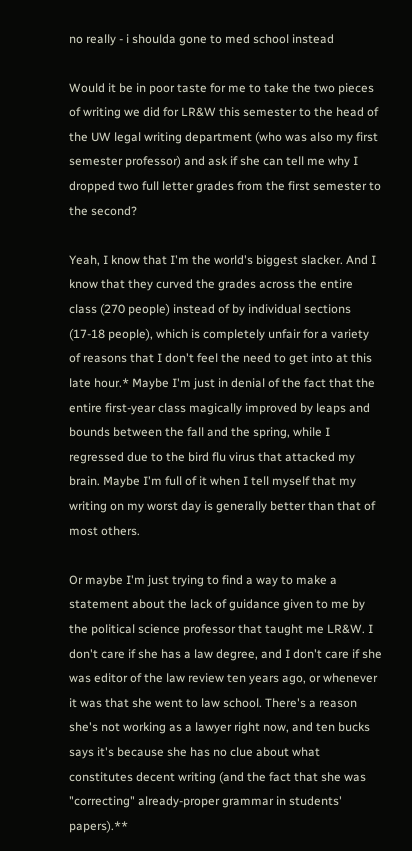no really - i shoulda gone to med school instead

Would it be in poor taste for me to take the two pieces of writing we did for LR&W this semester to the head of the UW legal writing department (who was also my first semester professor) and ask if she can tell me why I dropped two full letter grades from the first semester to the second?

Yeah, I know that I'm the world's biggest slacker. And I know that they curved the grades across the entire class (270 people) instead of by individual sections (17-18 people), which is completely unfair for a variety of reasons that I don't feel the need to get into at this late hour.* Maybe I'm just in denial of the fact that the entire first-year class magically improved by leaps and bounds between the fall and the spring, while I regressed due to the bird flu virus that attacked my brain. Maybe I'm full of it when I tell myself that my writing on my worst day is generally better than that of most others.

Or maybe I'm just trying to find a way to make a statement about the lack of guidance given to me by the political science professor that taught me LR&W. I don't care if she has a law degree, and I don't care if she was editor of the law review ten years ago, or whenever it was that she went to law school. There's a reason she's not working as a lawyer right now, and ten bucks says it's because she has no clue about what constitutes decent writing (and the fact that she was "correcting" already-proper grammar in students' papers).**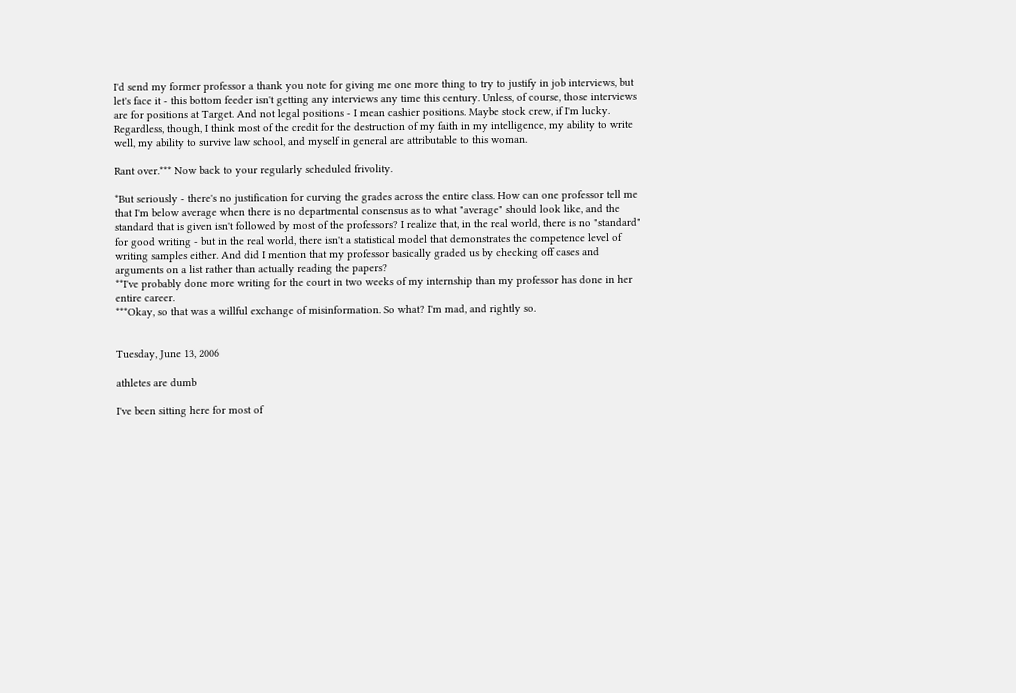I'd send my former professor a thank you note for giving me one more thing to try to justify in job interviews, but let's face it - this bottom feeder isn't getting any interviews any time this century. Unless, of course, those interviews are for positions at Target. And not legal positions - I mean cashier positions. Maybe stock crew, if I'm lucky. Regardless, though, I think most of the credit for the destruction of my faith in my intelligence, my ability to write well, my ability to survive law school, and myself in general are attributable to this woman.

Rant over.*** Now back to your regularly scheduled frivolity.

*But seriously - there's no justification for curving the grades across the entire class. How can one professor tell me that I'm below average when there is no departmental consensus as to what "average" should look like, and the standard that is given isn't followed by most of the professors? I realize that, in the real world, there is no "standard" for good writing - but in the real world, there isn't a statistical model that demonstrates the competence level of writing samples either. And did I mention that my professor basically graded us by checking off cases and arguments on a list rather than actually reading the papers?
**I've probably done more writing for the court in two weeks of my internship than my professor has done in her entire career.
***Okay, so that was a willful exchange of misinformation. So what? I'm mad, and rightly so.


Tuesday, June 13, 2006

athletes are dumb

I've been sitting here for most of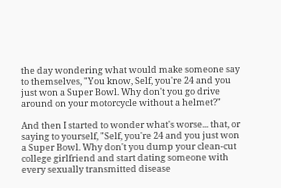the day wondering what would make someone say to themselves, "You know, Self, you're 24 and you just won a Super Bowl. Why don't you go drive around on your motorcycle without a helmet?"

And then I started to wonder what's worse... that, or saying to yourself, "Self, you're 24 and you just won a Super Bowl. Why don't you dump your clean-cut college girlfriend and start dating someone with every sexually transmitted disease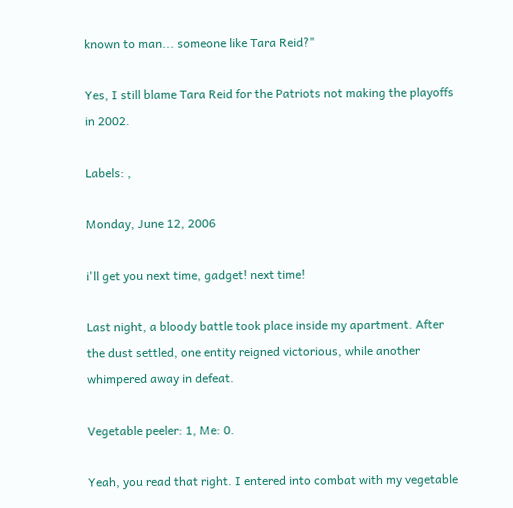known to man... someone like Tara Reid?"

Yes, I still blame Tara Reid for the Patriots not making the playoffs in 2002.

Labels: ,

Monday, June 12, 2006

i'll get you next time, gadget! next time!

Last night, a bloody battle took place inside my apartment. After the dust settled, one entity reigned victorious, while another whimpered away in defeat.

Vegetable peeler: 1, Me: 0.

Yeah, you read that right. I entered into combat with my vegetable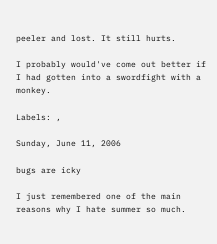peeler and lost. It still hurts.

I probably would've come out better if I had gotten into a swordfight with a monkey.

Labels: ,

Sunday, June 11, 2006

bugs are icky

I just remembered one of the main reasons why I hate summer so much.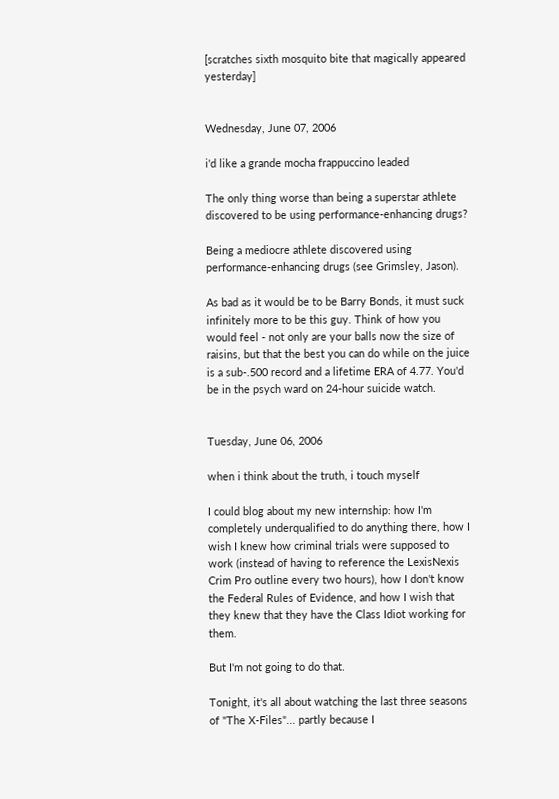[scratches sixth mosquito bite that magically appeared yesterday]


Wednesday, June 07, 2006

i'd like a grande mocha frappuccino leaded

The only thing worse than being a superstar athlete discovered to be using performance-enhancing drugs?

Being a mediocre athlete discovered using performance-enhancing drugs (see Grimsley, Jason).

As bad as it would be to be Barry Bonds, it must suck infinitely more to be this guy. Think of how you would feel - not only are your balls now the size of raisins, but that the best you can do while on the juice is a sub-.500 record and a lifetime ERA of 4.77. You'd be in the psych ward on 24-hour suicide watch.


Tuesday, June 06, 2006

when i think about the truth, i touch myself

I could blog about my new internship: how I'm completely underqualified to do anything there, how I wish I knew how criminal trials were supposed to work (instead of having to reference the LexisNexis Crim Pro outline every two hours), how I don't know the Federal Rules of Evidence, and how I wish that they knew that they have the Class Idiot working for them.

But I'm not going to do that.

Tonight, it's all about watching the last three seasons of "The X-Files"... partly because I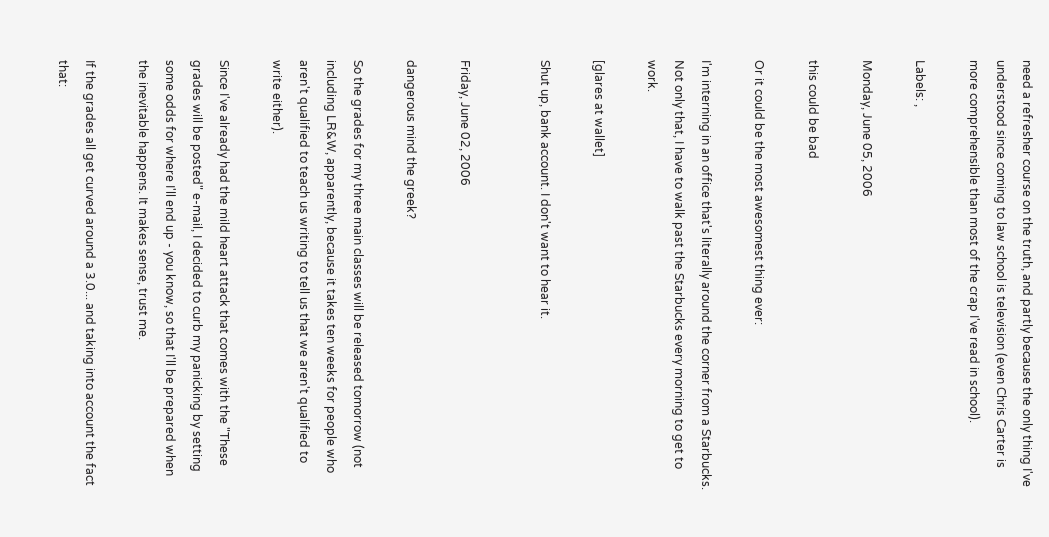need a refresher course on the truth, and partly because the only thing I've understood since coming to law school is television (even Chris Carter is more comprehensible than most of the crap I've read in school).

Labels: ,

Monday, June 05, 2006

this could be bad

Or it could be the most awesomest thing ever:

I'm interning in an office that's literally around the corner from a Starbucks. Not only that, I have to walk past the Starbucks every morning to get to work.

[glares at wallet]

Shut up, bank account. I don't want to hear it.


Friday, June 02, 2006

dangerous mind the greek?

So the grades for my three main classes will be released tomorrow (not including LR&W, apparently, because it takes ten weeks for people who aren't qualified to teach us writing to tell us that we aren't qualified to write either).

Since I've already had the mild heart attack that comes with the "These grades will be posted" e-mail, I decided to curb my panicking by setting some odds for where I'll end up - you know, so that I'll be prepared when the inevitable happens. It makes sense, trust me.

If the grades all get curved around a 3.0... and taking into account the fact that: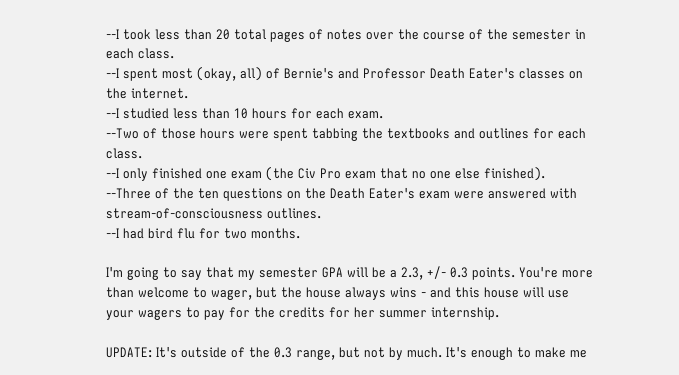--I took less than 20 total pages of notes over the course of the semester in each class.
--I spent most (okay, all) of Bernie's and Professor Death Eater's classes on the internet.
--I studied less than 10 hours for each exam.
--Two of those hours were spent tabbing the textbooks and outlines for each class.
--I only finished one exam (the Civ Pro exam that no one else finished).
--Three of the ten questions on the Death Eater's exam were answered with stream-of-consciousness outlines.
--I had bird flu for two months.

I'm going to say that my semester GPA will be a 2.3, +/- 0.3 points. You're more than welcome to wager, but the house always wins - and this house will use your wagers to pay for the credits for her summer internship.

UPDATE: It's outside of the 0.3 range, but not by much. It's enough to make me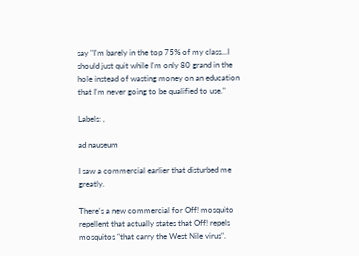say "I'm barely in the top 75% of my class...I should just quit while I'm only 80 grand in the hole instead of wasting money on an education that I'm never going to be qualified to use."

Labels: ,

ad nauseum

I saw a commercial earlier that disturbed me greatly.

There's a new commercial for Off! mosquito repellent that actually states that Off! repels mosquitos "that carry the West Nile virus".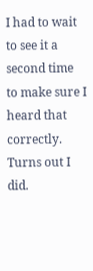I had to wait to see it a second time to make sure I heard that correctly. Turns out I did.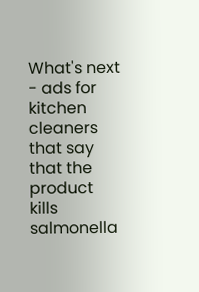What's next - ads for kitchen cleaners that say that the product kills salmonella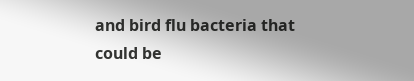and bird flu bacteria that could be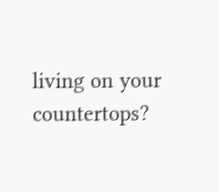living on your countertops?